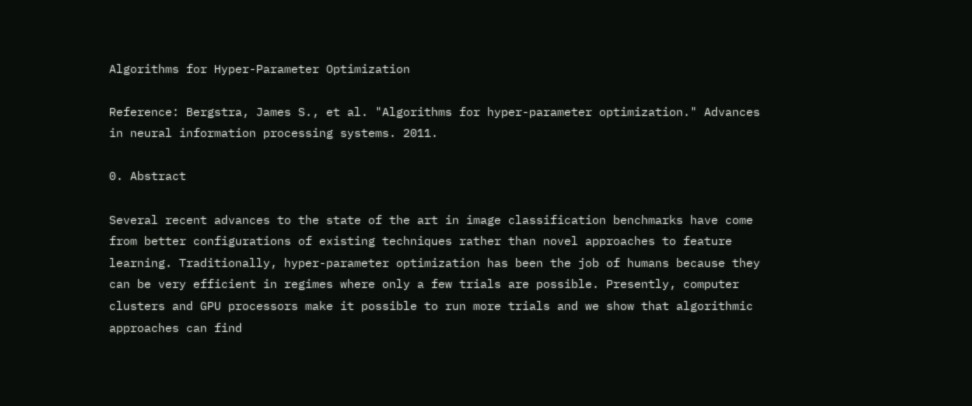Algorithms for Hyper-Parameter Optimization

Reference: Bergstra, James S., et al. "Algorithms for hyper-parameter optimization." Advances in neural information processing systems. 2011.

0. Abstract

Several recent advances to the state of the art in image classification benchmarks have come from better configurations of existing techniques rather than novel approaches to feature learning. Traditionally, hyper-parameter optimization has been the job of humans because they can be very efficient in regimes where only a few trials are possible. Presently, computer clusters and GPU processors make it possible to run more trials and we show that algorithmic approaches can find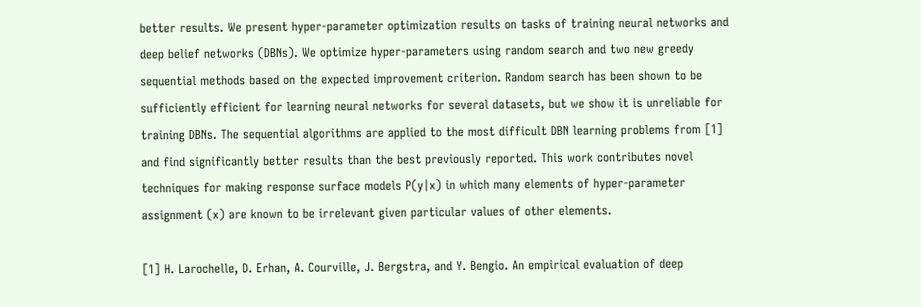better results. We present hyper-parameter optimization results on tasks of training neural networks and deep belief networks (DBNs). We optimize hyper-parameters using random search and two new greedy sequential methods based on the expected improvement criterion. Random search has been shown to be sufficiently efficient for learning neural networks for several datasets, but we show it is unreliable for training DBNs. The sequential algorithms are applied to the most difficult DBN learning problems from [1] and find significantly better results than the best previously reported. This work contributes novel techniques for making response surface models P(y|x) in which many elements of hyper-parameter assignment (x) are known to be irrelevant given particular values of other elements.

[1] H. Larochelle, D. Erhan, A. Courville, J. Bergstra, and Y. Bengio. An empirical evaluation of deep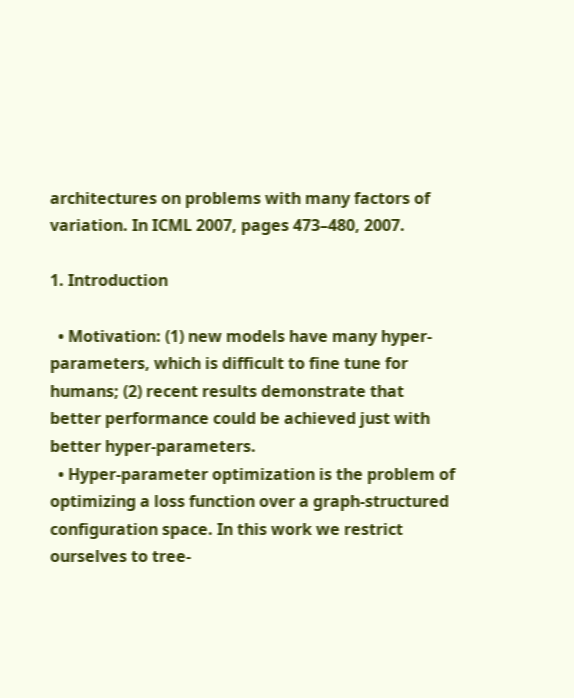architectures on problems with many factors of variation. In ICML 2007, pages 473–480, 2007.

1. Introduction

  • Motivation: (1) new models have many hyper-parameters, which is difficult to fine tune for humans; (2) recent results demonstrate that better performance could be achieved just with better hyper-parameters.
  • Hyper-parameter optimization is the problem of optimizing a loss function over a graph-structured configuration space. In this work we restrict ourselves to tree-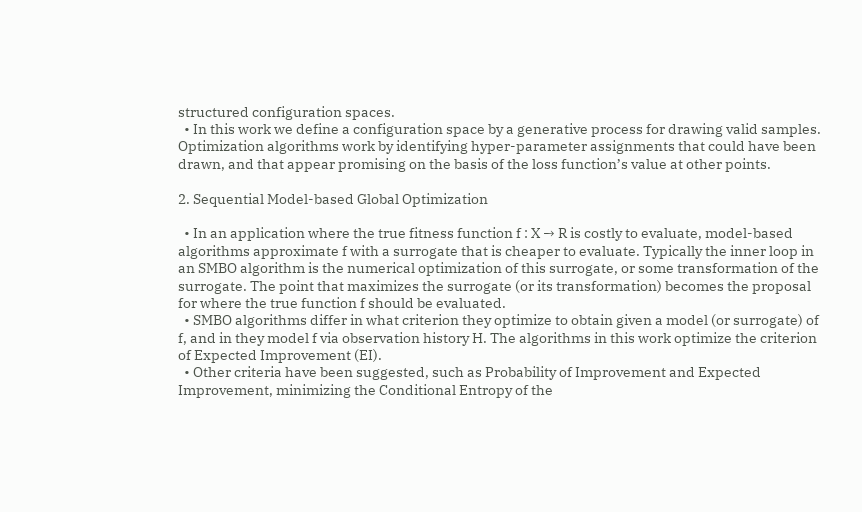structured configuration spaces.
  • In this work we define a configuration space by a generative process for drawing valid samples. Optimization algorithms work by identifying hyper-parameter assignments that could have been drawn, and that appear promising on the basis of the loss function’s value at other points.

2. Sequential Model-based Global Optimization

  • In an application where the true fitness function f : X → R is costly to evaluate, model-based algorithms approximate f with a surrogate that is cheaper to evaluate. Typically the inner loop in an SMBO algorithm is the numerical optimization of this surrogate, or some transformation of the surrogate. The point that maximizes the surrogate (or its transformation) becomes the proposal for where the true function f should be evaluated.
  • SMBO algorithms differ in what criterion they optimize to obtain given a model (or surrogate) of f, and in they model f via observation history H. The algorithms in this work optimize the criterion of Expected Improvement (EI).
  • Other criteria have been suggested, such as Probability of Improvement and Expected Improvement, minimizing the Conditional Entropy of the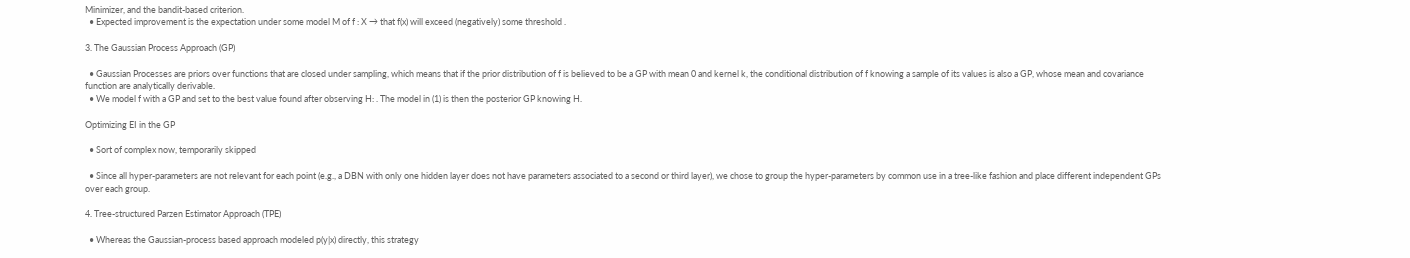Minimizer, and the bandit-based criterion.
  • Expected improvement is the expectation under some model M of f : X → that f(x) will exceed (negatively) some threshold .

3. The Gaussian Process Approach (GP)

  • Gaussian Processes are priors over functions that are closed under sampling, which means that if the prior distribution of f is believed to be a GP with mean 0 and kernel k, the conditional distribution of f knowing a sample of its values is also a GP, whose mean and covariance function are analytically derivable.
  • We model f with a GP and set to the best value found after observing H: . The model in (1) is then the posterior GP knowing H.

Optimizing EI in the GP

  • Sort of complex now, temporarily skipped

  • Since all hyper-parameters are not relevant for each point (e.g., a DBN with only one hidden layer does not have parameters associated to a second or third layer), we chose to group the hyper-parameters by common use in a tree-like fashion and place different independent GPs over each group.

4. Tree-structured Parzen Estimator Approach (TPE)

  • Whereas the Gaussian-process based approach modeled p(y|x) directly, this strategy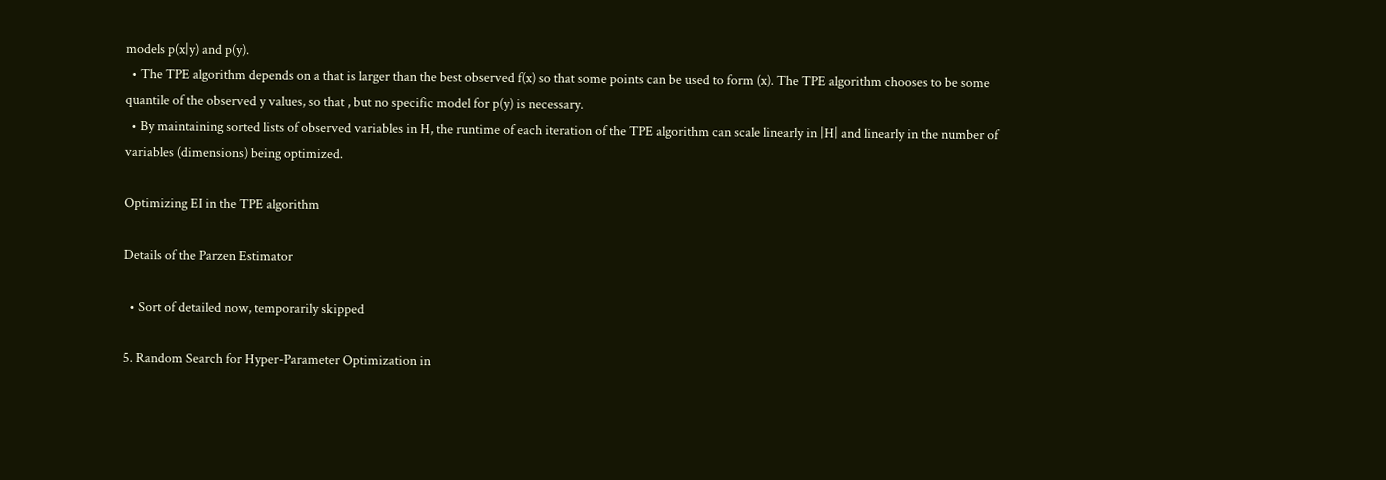models p(x|y) and p(y).
  • The TPE algorithm depends on a that is larger than the best observed f(x) so that some points can be used to form (x). The TPE algorithm chooses to be some quantile of the observed y values, so that , but no specific model for p(y) is necessary.
  • By maintaining sorted lists of observed variables in H, the runtime of each iteration of the TPE algorithm can scale linearly in |H| and linearly in the number of variables (dimensions) being optimized.

Optimizing EI in the TPE algorithm

Details of the Parzen Estimator

  • Sort of detailed now, temporarily skipped

5. Random Search for Hyper-Parameter Optimization in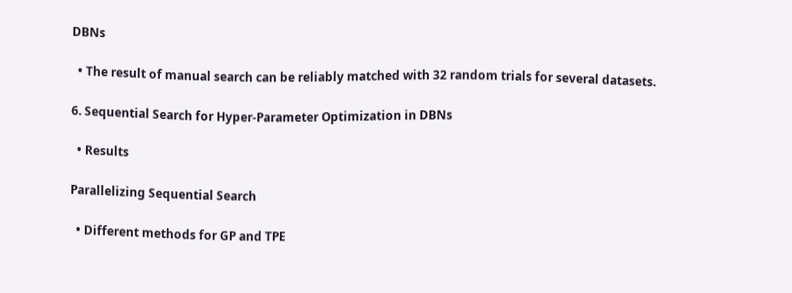DBNs

  • The result of manual search can be reliably matched with 32 random trials for several datasets.

6. Sequential Search for Hyper-Parameter Optimization in DBNs

  • Results

Parallelizing Sequential Search

  • Different methods for GP and TPE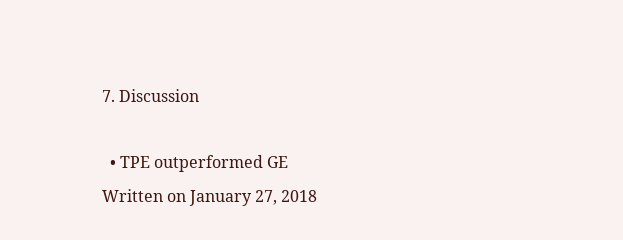7. Discussion

  • TPE outperformed GE
Written on January 27, 2018